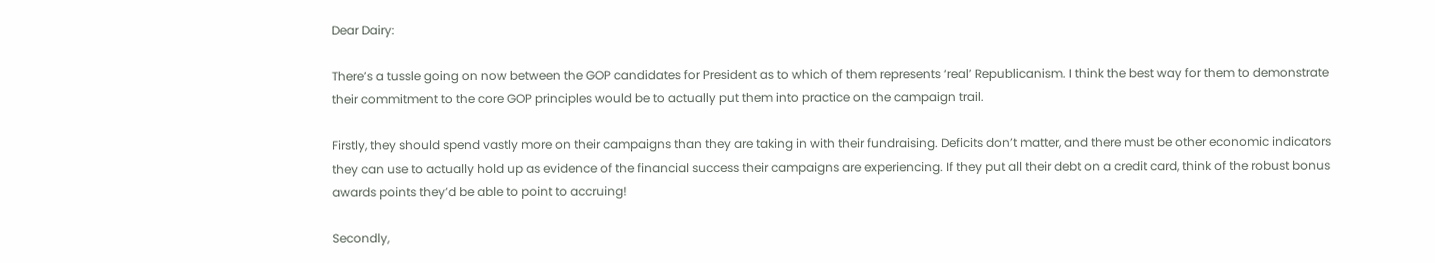Dear Dairy:

There’s a tussle going on now between the GOP candidates for President as to which of them represents ‘real’ Republicanism. I think the best way for them to demonstrate their commitment to the core GOP principles would be to actually put them into practice on the campaign trail.

Firstly, they should spend vastly more on their campaigns than they are taking in with their fundraising. Deficits don’t matter, and there must be other economic indicators they can use to actually hold up as evidence of the financial success their campaigns are experiencing. If they put all their debt on a credit card, think of the robust bonus awards points they’d be able to point to accruing!

Secondly,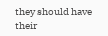they should have their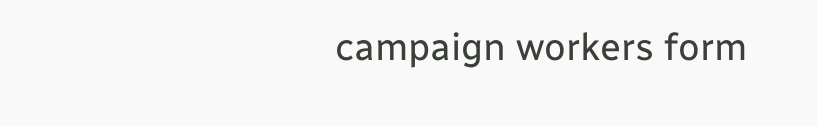campaign workers form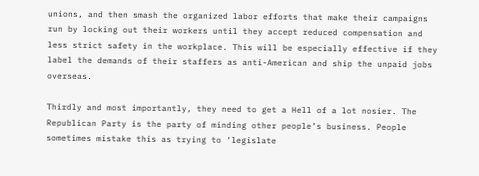unions, and then smash the organized labor efforts that make their campaigns run by locking out their workers until they accept reduced compensation and less strict safety in the workplace. This will be especially effective if they label the demands of their staffers as anti-American and ship the unpaid jobs overseas.

Thirdly and most importantly, they need to get a Hell of a lot nosier. The Republican Party is the party of minding other people’s business. People sometimes mistake this as trying to ‘legislate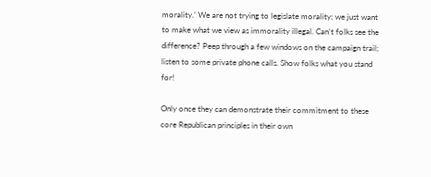morality.’ We are not trying to legislate morality; we just want to make what we view as immorality illegal. Can’t folks see the difference? Peep through a few windows on the campaign trail; listen to some private phone calls. Show folks what you stand for!

Only once they can demonstrate their commitment to these core Republican principles in their own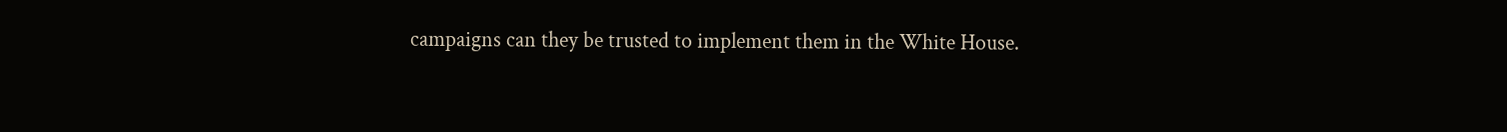campaigns can they be trusted to implement them in the White House.